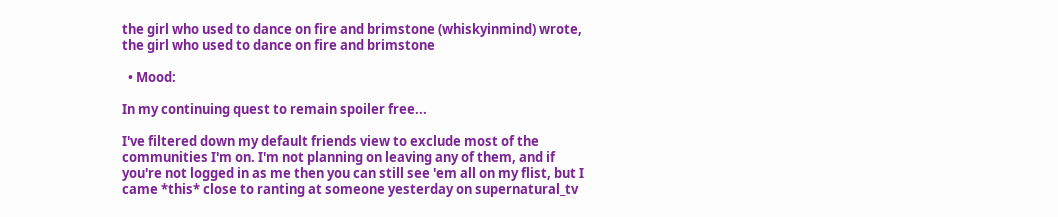the girl who used to dance on fire and brimstone (whiskyinmind) wrote,
the girl who used to dance on fire and brimstone

  • Mood:

In my continuing quest to remain spoiler free...

I've filtered down my default friends view to exclude most of the communities I'm on. I'm not planning on leaving any of them, and if you're not logged in as me then you can still see 'em all on my flist, but I came *this* close to ranting at someone yesterday on supernatural_tv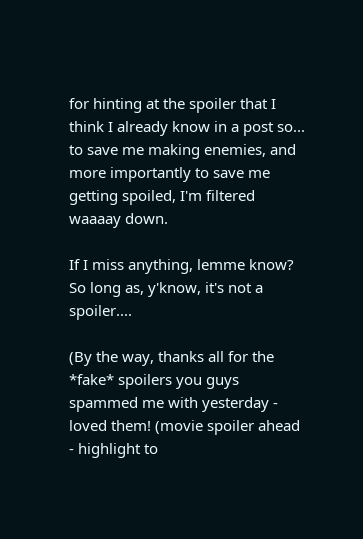for hinting at the spoiler that I think I already know in a post so... to save me making enemies, and more importantly to save me getting spoiled, I'm filtered waaaay down.

If I miss anything, lemme know? So long as, y'know, it's not a spoiler....

(By the way, thanks all for the *fake* spoilers you guys spammed me with yesterday - loved them! (movie spoiler ahead - highlight to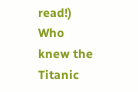read!) Who knew the Titanic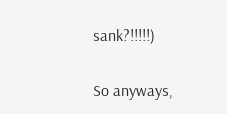sank?!!!!!)

So anyways,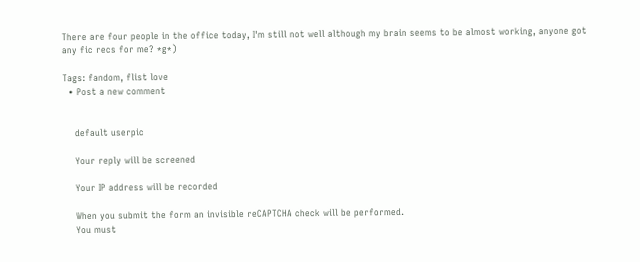There are four people in the office today, I'm still not well although my brain seems to be almost working, anyone got any fic recs for me? *g*)

Tags: fandom, flist love
  • Post a new comment


    default userpic

    Your reply will be screened

    Your IP address will be recorded

    When you submit the form an invisible reCAPTCHA check will be performed.
    You must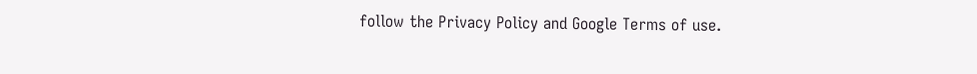follow the Privacy Policy and Google Terms of use.